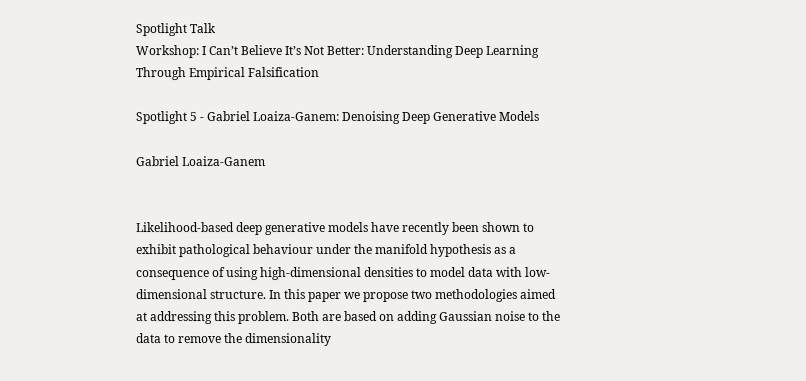Spotlight Talk
Workshop: I Can’t Believe It’s Not Better: Understanding Deep Learning Through Empirical Falsification

Spotlight 5 - Gabriel Loaiza-Ganem: Denoising Deep Generative Models

Gabriel Loaiza-Ganem


Likelihood-based deep generative models have recently been shown to exhibit pathological behaviour under the manifold hypothesis as a consequence of using high-dimensional densities to model data with low-dimensional structure. In this paper we propose two methodologies aimed at addressing this problem. Both are based on adding Gaussian noise to the data to remove the dimensionality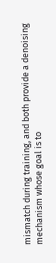mismatch during training, and both provide a denoising mechanism whose goal is to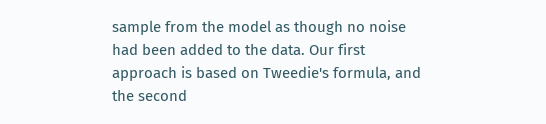sample from the model as though no noise had been added to the data. Our first approach is based on Tweedie's formula, and the second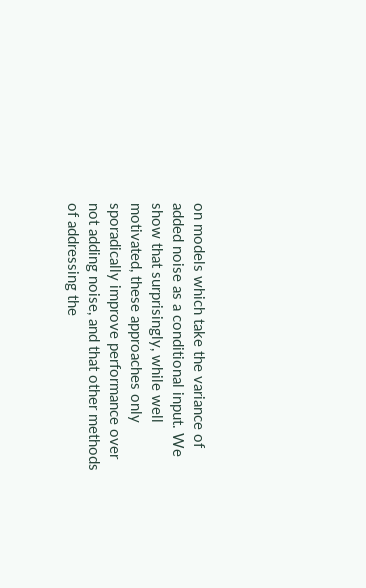on models which take the variance of added noise as a conditional input. We show that surprisingly, while well motivated, these approaches only sporadically improve performance over not adding noise, and that other methods of addressing the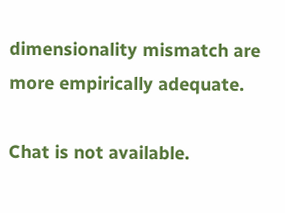dimensionality mismatch are more empirically adequate.

Chat is not available.